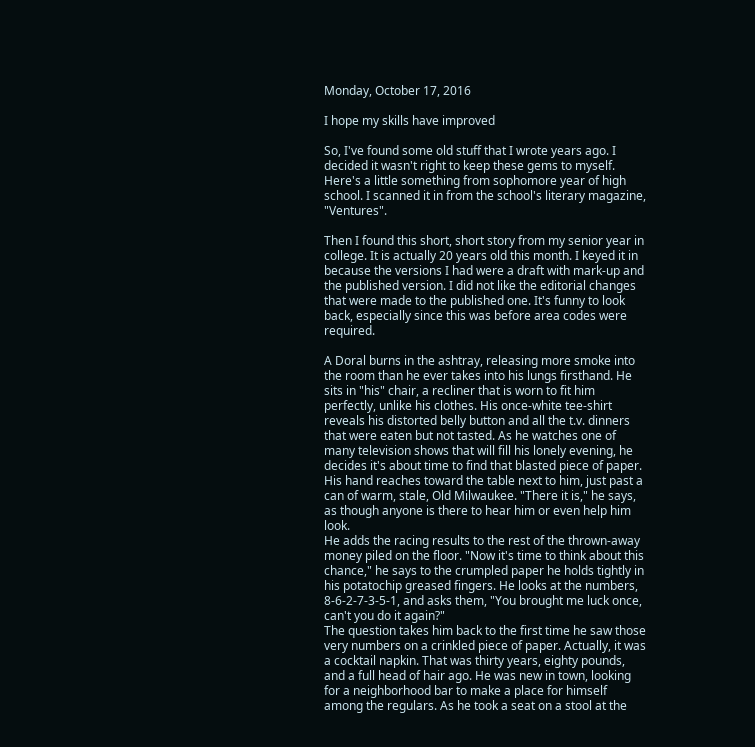Monday, October 17, 2016

I hope my skills have improved

So, I've found some old stuff that I wrote years ago. I decided it wasn't right to keep these gems to myself. Here's a little something from sophomore year of high school. I scanned it in from the school's literary magazine, "Ventures".

Then I found this short, short story from my senior year in college. It is actually 20 years old this month. I keyed it in because the versions I had were a draft with mark-up and the published version. I did not like the editorial changes that were made to the published one. It's funny to look back, especially since this was before area codes were required.

A Doral burns in the ashtray, releasing more smoke into the room than he ever takes into his lungs firsthand. He sits in "his" chair, a recliner that is worn to fit him perfectly, unlike his clothes. His once-white tee-shirt reveals his distorted belly button and all the t.v. dinners that were eaten but not tasted. As he watches one of many television shows that will fill his lonely evening, he decides it's about time to find that blasted piece of paper.
His hand reaches toward the table next to him, just past a can of warm, stale, Old Milwaukee. "There it is," he says, as though anyone is there to hear him or even help him look.
He adds the racing results to the rest of the thrown-away money piled on the floor. "Now it's time to think about this chance," he says to the crumpled paper he holds tightly in his potatochip greased fingers. He looks at the numbers, 8-6-2-7-3-5-1, and asks them, "You brought me luck once, can't you do it again?"
The question takes him back to the first time he saw those very numbers on a crinkled piece of paper. Actually, it was a cocktail napkin. That was thirty years, eighty pounds, and a full head of hair ago. He was new in town, looking for a neighborhood bar to make a place for himself among the regulars. As he took a seat on a stool at the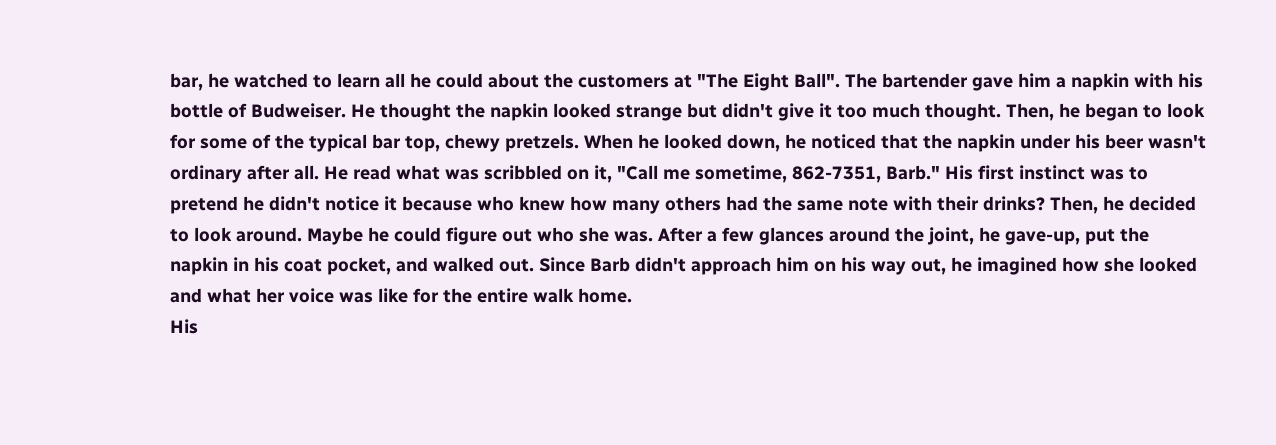bar, he watched to learn all he could about the customers at "The Eight Ball". The bartender gave him a napkin with his bottle of Budweiser. He thought the napkin looked strange but didn't give it too much thought. Then, he began to look for some of the typical bar top, chewy pretzels. When he looked down, he noticed that the napkin under his beer wasn't ordinary after all. He read what was scribbled on it, "Call me sometime, 862-7351, Barb." His first instinct was to pretend he didn't notice it because who knew how many others had the same note with their drinks? Then, he decided to look around. Maybe he could figure out who she was. After a few glances around the joint, he gave-up, put the napkin in his coat pocket, and walked out. Since Barb didn't approach him on his way out, he imagined how she looked and what her voice was like for the entire walk home.
His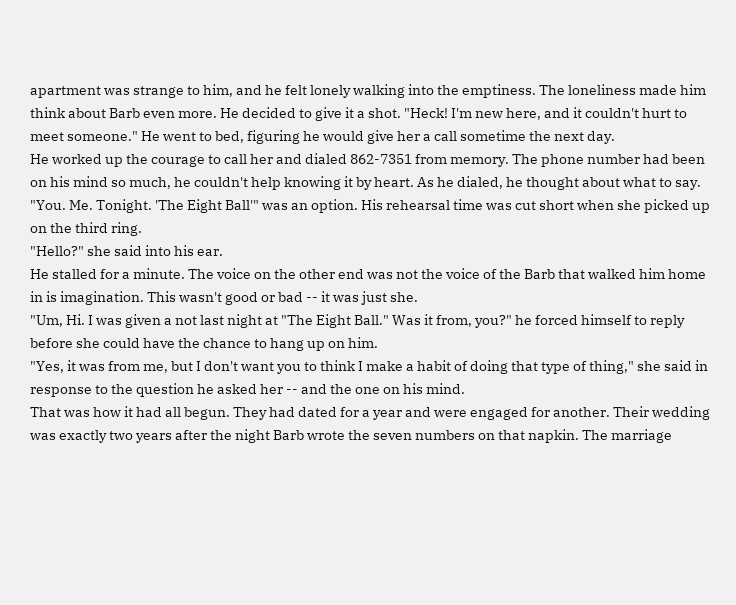apartment was strange to him, and he felt lonely walking into the emptiness. The loneliness made him think about Barb even more. He decided to give it a shot. "Heck! I'm new here, and it couldn't hurt to meet someone." He went to bed, figuring he would give her a call sometime the next day.
He worked up the courage to call her and dialed 862-7351 from memory. The phone number had been on his mind so much, he couldn't help knowing it by heart. As he dialed, he thought about what to say. "You. Me. Tonight. 'The Eight Ball'" was an option. His rehearsal time was cut short when she picked up on the third ring.
"Hello?" she said into his ear.
He stalled for a minute. The voice on the other end was not the voice of the Barb that walked him home in is imagination. This wasn't good or bad -- it was just she.
"Um, Hi. I was given a not last night at "The Eight Ball." Was it from, you?" he forced himself to reply before she could have the chance to hang up on him.
"Yes, it was from me, but I don't want you to think I make a habit of doing that type of thing," she said in response to the question he asked her -- and the one on his mind.
That was how it had all begun. They had dated for a year and were engaged for another. Their wedding was exactly two years after the night Barb wrote the seven numbers on that napkin. The marriage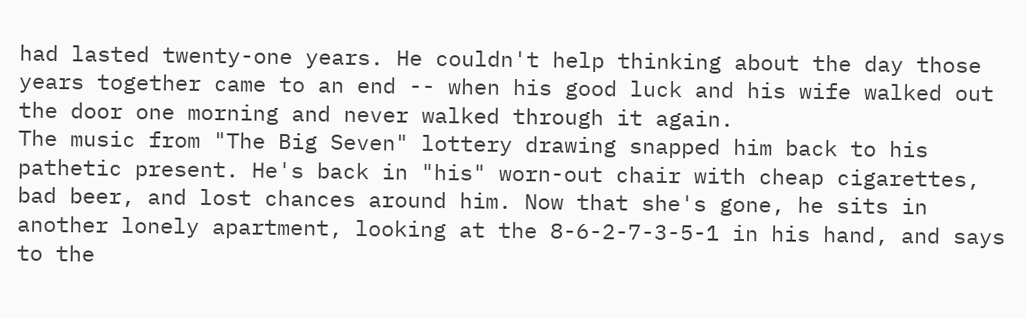had lasted twenty-one years. He couldn't help thinking about the day those years together came to an end -- when his good luck and his wife walked out the door one morning and never walked through it again.
The music from "The Big Seven" lottery drawing snapped him back to his pathetic present. He's back in "his" worn-out chair with cheap cigarettes, bad beer, and lost chances around him. Now that she's gone, he sits in another lonely apartment, looking at the 8-6-2-7-3-5-1 in his hand, and says to the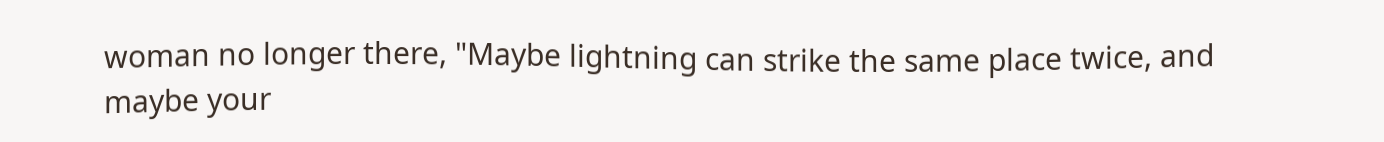woman no longer there, "Maybe lightning can strike the same place twice, and maybe your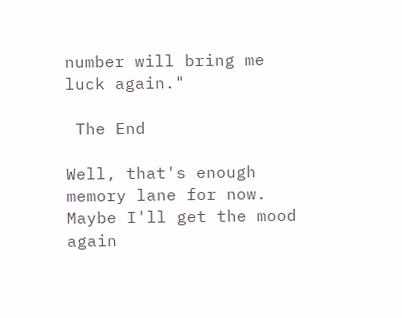number will bring me luck again."

 The End

Well, that's enough memory lane for now. Maybe I'll get the mood again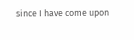since I have come upon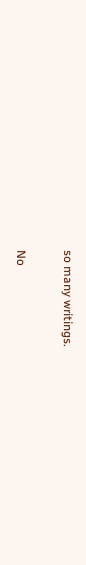so many writings.

No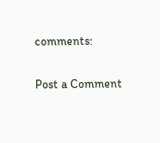comments:

Post a Comment